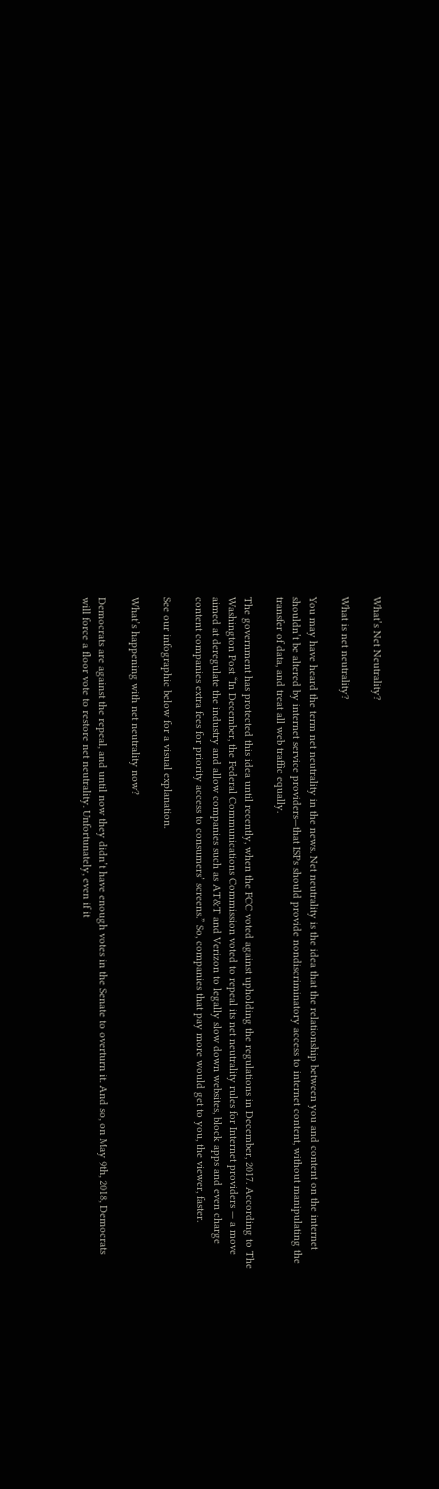What’s Net Neutrality?

What is net neutrality?

You may have heard the term net neutrality in the news. Net neutrality is the idea that the relationship between you and content on the internet shouldn’t be altered by internet service providers—that ISPs should provide nondiscriminatory access to internet content, without manipulating the transfer of data, and treat all web traffic equally.

The government has protected this idea until recently, when the FCC voted against upholding the regulations in December, 2017. According to The Washington Post “In December, the Federal Communications Commission voted to repeal its net neutrality rules for Internet providers — a move aimed at deregulate the industry and allow companies such as AT&T and Verizon to legally slow down websites, block apps and even charge content companies extra fees for priority access to consumers’ screens.” So, companies that pay more would get to you, the viewer, faster.

See our infographic below for a visual explanation.

What’s happening with net neutrality now?

Democrats are against the repeal, and until now they didn’t have enough votes in the Senate to overturn it. And so, on May 9th, 2018, Democrats will force a floor vote to restore net neutrality. Unfortunately, even if it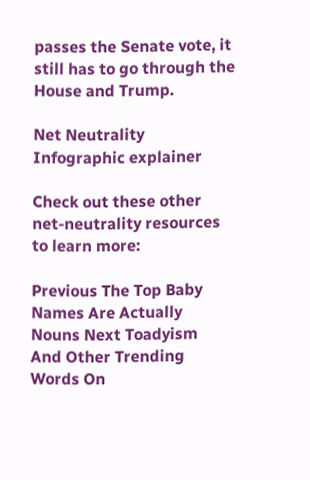passes the Senate vote, it still has to go through the House and Trump.

Net Neutrality Infographic explainer

Check out these other net-neutrality resources to learn more:

Previous The Top Baby Names Are Actually Nouns Next Toadyism And Other Trending Words On